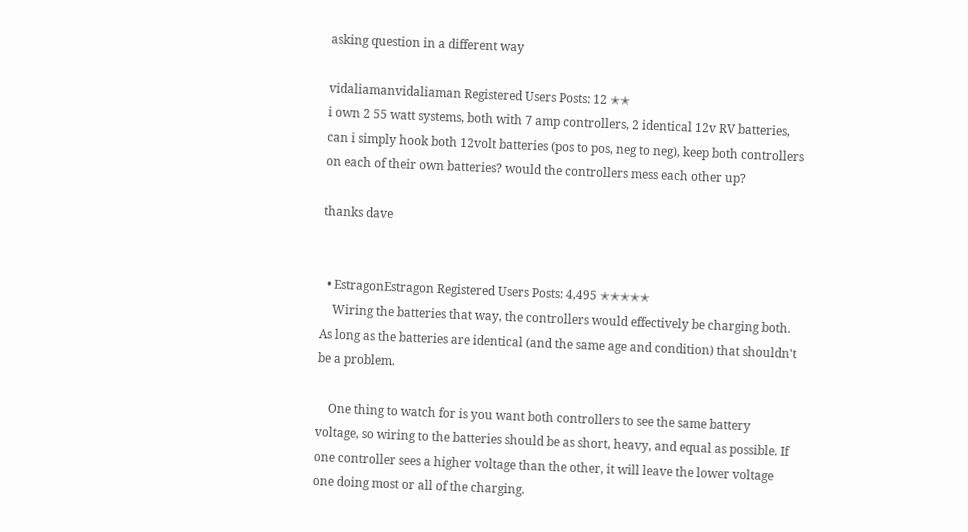asking question in a different way

vidaliamanvidaliaman Registered Users Posts: 12 ✭✭
i own 2 55 watt systems, both with 7 amp controllers, 2 identical 12v RV batteries, can i simply hook both 12volt batteries (pos to pos, neg to neg), keep both controllers on each of their own batteries? would the controllers mess each other up?

thanks dave


  • EstragonEstragon Registered Users Posts: 4,495 ✭✭✭✭✭
    Wiring the batteries that way, the controllers would effectively be charging both. As long as the batteries are identical (and the same age and condition) that shouldn't be a problem.

    One thing to watch for is you want both controllers to see the same battery voltage, so wiring to the batteries should be as short, heavy, and equal as possible. If one controller sees a higher voltage than the other, it will leave the lower voltage one doing most or all of the charging.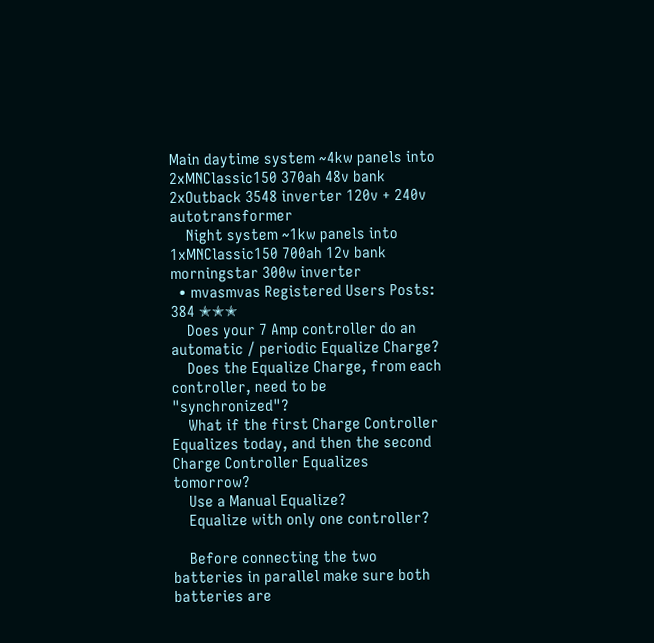Main daytime system ~4kw panels into 2xMNClassic150 370ah 48v bank 2xOutback 3548 inverter 120v + 240v autotransformer
    Night system ~1kw panels into 1xMNClassic150 700ah 12v bank morningstar 300w inverter
  • mvasmvas Registered Users Posts: 384 ✭✭✭
    Does your 7 Amp controller do an automatic / periodic Equalize Charge?
    Does the Equalize Charge, from each controller, need to be "synchronized"?
    What if the first Charge Controller Equalizes today, and then the second Charge Controller Equalizes tomorrow?
    Use a Manual Equalize?
    Equalize with only one controller?

    Before connecting the two batteries in parallel make sure both batteries are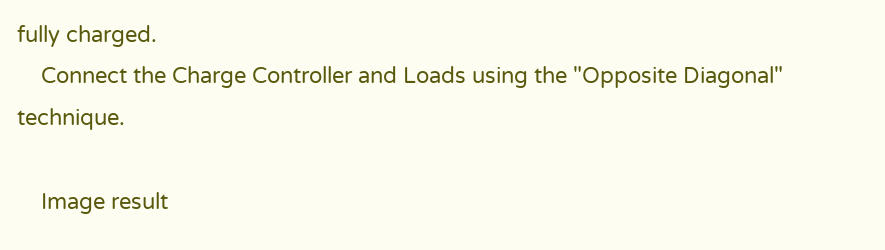fully charged.
    Connect the Charge Controller and Loads using the "Opposite Diagonal" technique.

    Image result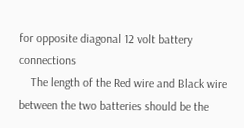for opposite diagonal 12 volt battery connections
    The length of the Red wire and Black wire between the two batteries should be the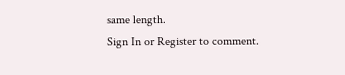same length.
Sign In or Register to comment.